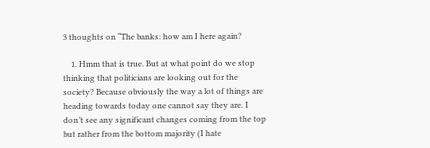3 thoughts on “The banks: how am I here again?

    1. Hmm that is true. But at what point do we stop thinking that politicians are looking out for the society? Because obviously the way a lot of things are heading towards today one cannot say they are. I don’t see any significant changes coming from the top but rather from the bottom majority (I hate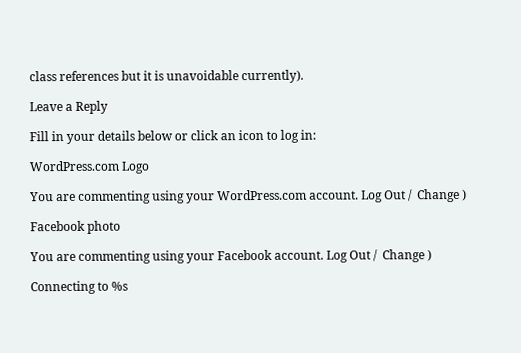class references but it is unavoidable currently).

Leave a Reply

Fill in your details below or click an icon to log in:

WordPress.com Logo

You are commenting using your WordPress.com account. Log Out /  Change )

Facebook photo

You are commenting using your Facebook account. Log Out /  Change )

Connecting to %s